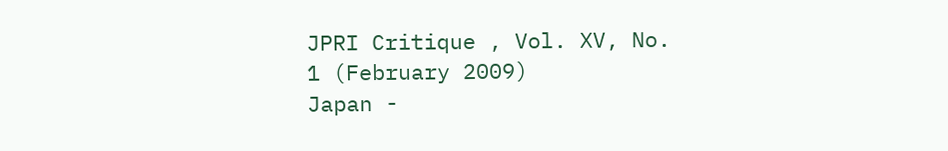JPRI Critique , Vol. XV, No. 1 (February 2009)
Japan -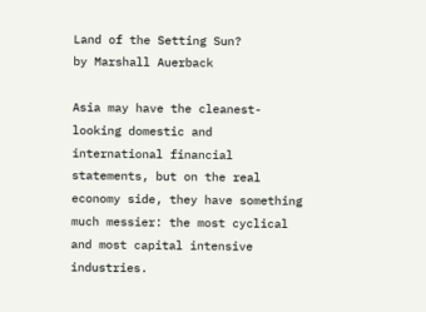Land of the Setting Sun?
by Marshall Auerback

Asia may have the cleanest-looking domestic and international financial statements, but on the real economy side, they have something much messier: the most cyclical and most capital intensive industries.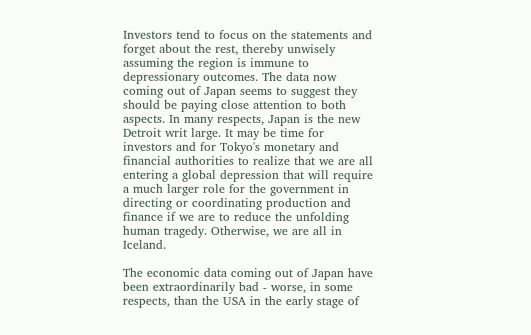Investors tend to focus on the statements and forget about the rest, thereby unwisely assuming the region is immune to depressionary outcomes. The data now coming out of Japan seems to suggest they should be paying close attention to both aspects. In many respects, Japan is the new Detroit writ large. It may be time for investors and for Tokyo's monetary and financial authorities to realize that we are all entering a global depression that will require a much larger role for the government in directing or coordinating production and finance if we are to reduce the unfolding human tragedy. Otherwise, we are all in Iceland.

The economic data coming out of Japan have been extraordinarily bad - worse, in some respects, than the USA in the early stage of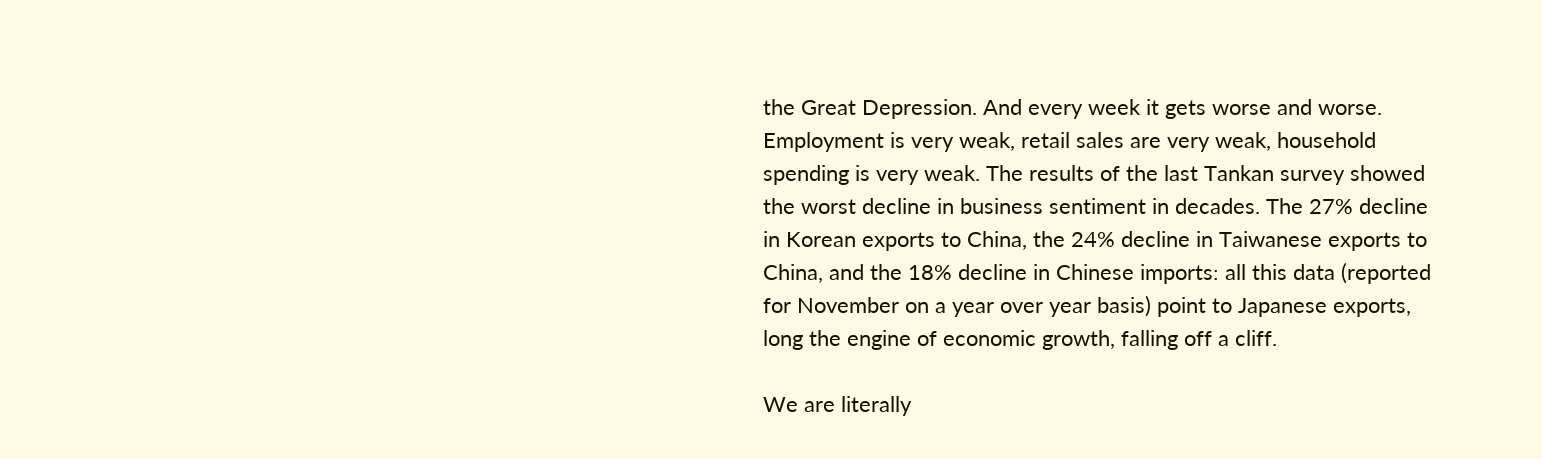the Great Depression. And every week it gets worse and worse. Employment is very weak, retail sales are very weak, household spending is very weak. The results of the last Tankan survey showed the worst decline in business sentiment in decades. The 27% decline in Korean exports to China, the 24% decline in Taiwanese exports to China, and the 18% decline in Chinese imports: all this data (reported for November on a year over year basis) point to Japanese exports, long the engine of economic growth, falling off a cliff.

We are literally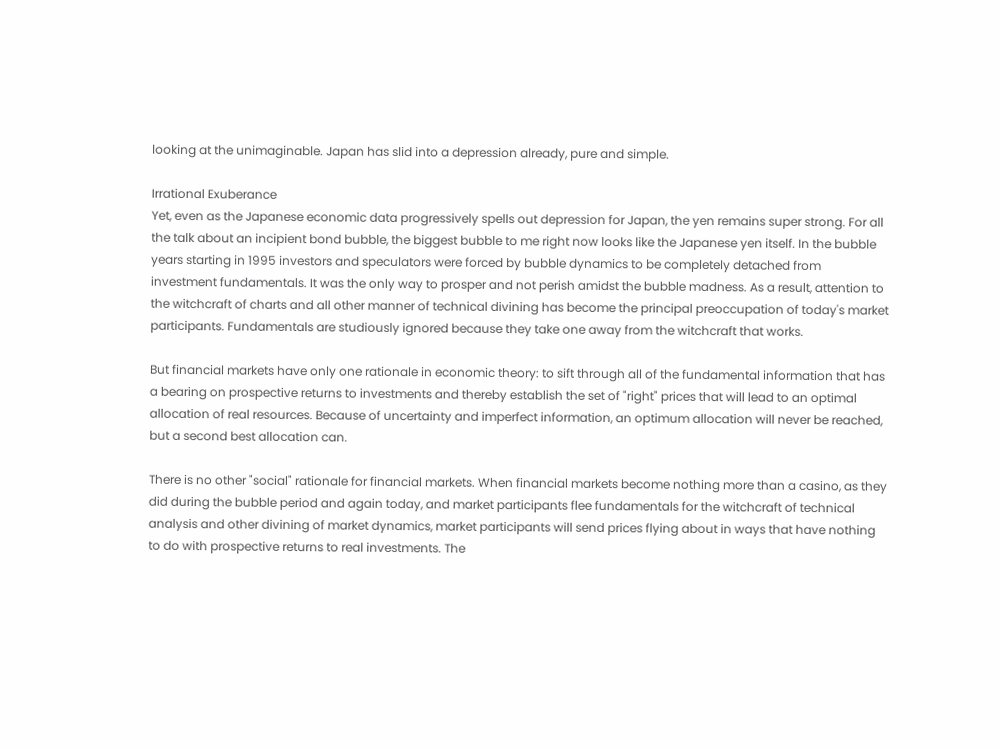looking at the unimaginable. Japan has slid into a depression already, pure and simple.

Irrational Exuberance
Yet, even as the Japanese economic data progressively spells out depression for Japan, the yen remains super strong. For all the talk about an incipient bond bubble, the biggest bubble to me right now looks like the Japanese yen itself. In the bubble years starting in 1995 investors and speculators were forced by bubble dynamics to be completely detached from investment fundamentals. It was the only way to prosper and not perish amidst the bubble madness. As a result, attention to the witchcraft of charts and all other manner of technical divining has become the principal preoccupation of today's market participants. Fundamentals are studiously ignored because they take one away from the witchcraft that works.

But financial markets have only one rationale in economic theory: to sift through all of the fundamental information that has a bearing on prospective returns to investments and thereby establish the set of "right" prices that will lead to an optimal allocation of real resources. Because of uncertainty and imperfect information, an optimum allocation will never be reached, but a second best allocation can.

There is no other "social" rationale for financial markets. When financial markets become nothing more than a casino, as they did during the bubble period and again today, and market participants flee fundamentals for the witchcraft of technical analysis and other divining of market dynamics, market participants will send prices flying about in ways that have nothing to do with prospective returns to real investments. The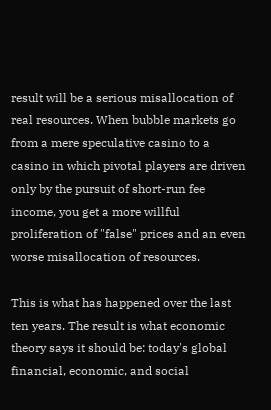result will be a serious misallocation of real resources. When bubble markets go from a mere speculative casino to a casino in which pivotal players are driven only by the pursuit of short-run fee income, you get a more willful proliferation of "false" prices and an even worse misallocation of resources.

This is what has happened over the last ten years. The result is what economic theory says it should be: today's global financial, economic, and social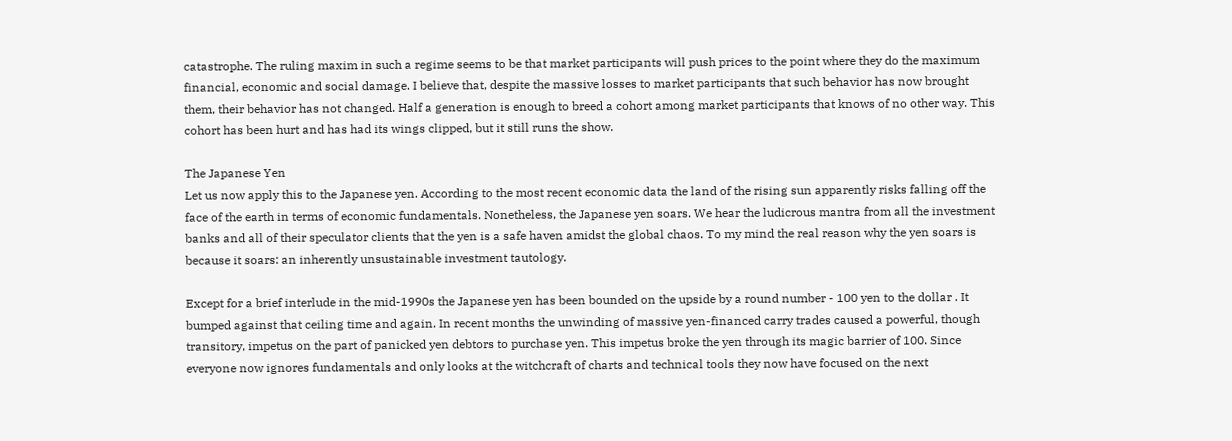catastrophe. The ruling maxim in such a regime seems to be that market participants will push prices to the point where they do the maximum financial, economic and social damage. I believe that, despite the massive losses to market participants that such behavior has now brought them, their behavior has not changed. Half a generation is enough to breed a cohort among market participants that knows of no other way. This cohort has been hurt and has had its wings clipped, but it still runs the show.

The Japanese Yen
Let us now apply this to the Japanese yen. According to the most recent economic data the land of the rising sun apparently risks falling off the face of the earth in terms of economic fundamentals. Nonetheless, the Japanese yen soars. We hear the ludicrous mantra from all the investment banks and all of their speculator clients that the yen is a safe haven amidst the global chaos. To my mind the real reason why the yen soars is because it soars: an inherently unsustainable investment tautology.

Except for a brief interlude in the mid-1990s the Japanese yen has been bounded on the upside by a round number - 100 yen to the dollar . It bumped against that ceiling time and again. In recent months the unwinding of massive yen-financed carry trades caused a powerful, though transitory, impetus on the part of panicked yen debtors to purchase yen. This impetus broke the yen through its magic barrier of 100. Since everyone now ignores fundamentals and only looks at the witchcraft of charts and technical tools they now have focused on the next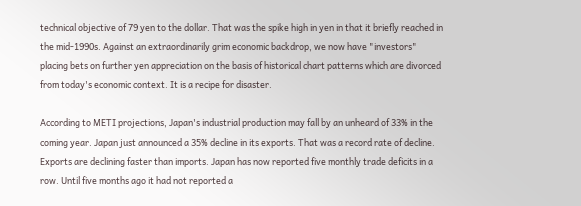technical objective of 79 yen to the dollar. That was the spike high in yen in that it briefly reached in the mid-1990s. Against an extraordinarily grim economic backdrop, we now have "investors" placing bets on further yen appreciation on the basis of historical chart patterns which are divorced from today's economic context. It is a recipe for disaster.

According to METI projections, Japan's industrial production may fall by an unheard of 33% in the coming year. Japan just announced a 35% decline in its exports. That was a record rate of decline. Exports are declining faster than imports. Japan has now reported five monthly trade deficits in a row. Until five months ago it had not reported a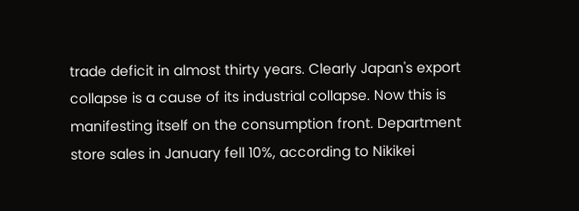trade deficit in almost thirty years. Clearly Japan's export collapse is a cause of its industrial collapse. Now this is manifesting itself on the consumption front. Department store sales in January fell 10%, according to Nikikei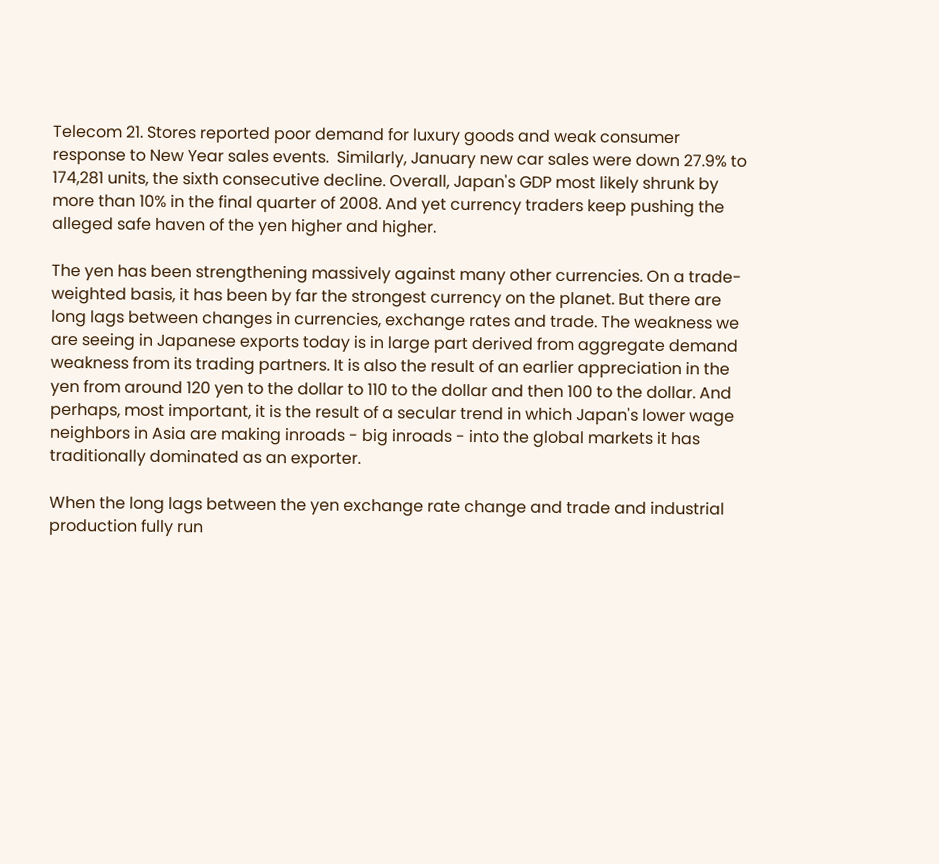Telecom 21. Stores reported poor demand for luxury goods and weak consumer response to New Year sales events.  Similarly, January new car sales were down 27.9% to 174,281 units, the sixth consecutive decline. Overall, Japan's GDP most likely shrunk by more than 10% in the final quarter of 2008. And yet currency traders keep pushing the alleged safe haven of the yen higher and higher.

The yen has been strengthening massively against many other currencies. On a trade- weighted basis, it has been by far the strongest currency on the planet. But there are long lags between changes in currencies, exchange rates and trade. The weakness we are seeing in Japanese exports today is in large part derived from aggregate demand weakness from its trading partners. It is also the result of an earlier appreciation in the yen from around 120 yen to the dollar to 110 to the dollar and then 100 to the dollar. And perhaps, most important, it is the result of a secular trend in which Japan's lower wage neighbors in Asia are making inroads - big inroads - into the global markets it has traditionally dominated as an exporter.

When the long lags between the yen exchange rate change and trade and industrial production fully run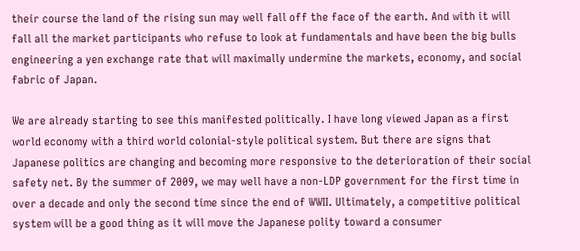their course the land of the rising sun may well fall off the face of the earth. And with it will fall all the market participants who refuse to look at fundamentals and have been the big bulls engineering a yen exchange rate that will maximally undermine the markets, economy, and social fabric of Japan.

We are already starting to see this manifested politically. I have long viewed Japan as a first world economy with a third world colonial-style political system. But there are signs that Japanese politics are changing and becoming more responsive to the deterioration of their social safety net. By the summer of 2009, we may well have a non-LDP government for the first time in over a decade and only the second time since the end of WWII. Ultimately, a competitive political system will be a good thing as it will move the Japanese polity toward a consumer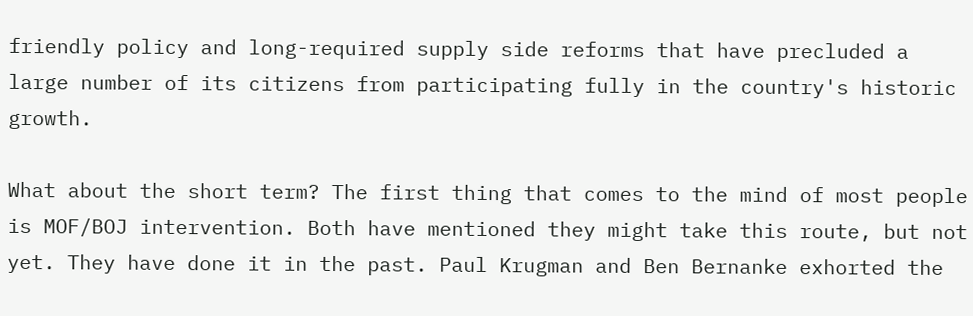friendly policy and long-required supply side reforms that have precluded a large number of its citizens from participating fully in the country's historic growth.

What about the short term? The first thing that comes to the mind of most people is MOF/BOJ intervention. Both have mentioned they might take this route, but not yet. They have done it in the past. Paul Krugman and Ben Bernanke exhorted the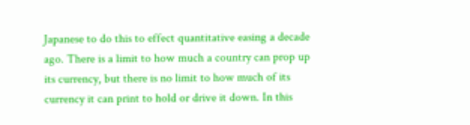Japanese to do this to effect quantitative easing a decade ago. There is a limit to how much a country can prop up its currency, but there is no limit to how much of its currency it can print to hold or drive it down. In this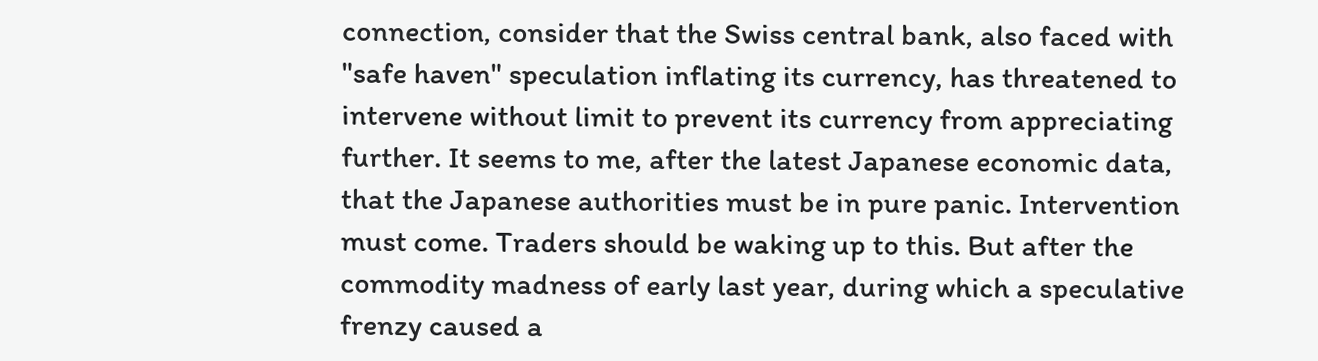connection, consider that the Swiss central bank, also faced with "safe haven" speculation inflating its currency, has threatened to intervene without limit to prevent its currency from appreciating further. It seems to me, after the latest Japanese economic data, that the Japanese authorities must be in pure panic. Intervention must come. Traders should be waking up to this. But after the commodity madness of early last year, during which a speculative frenzy caused a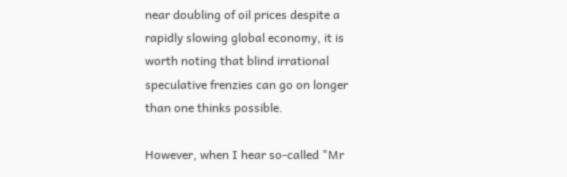near doubling of oil prices despite a rapidly slowing global economy, it is worth noting that blind irrational speculative frenzies can go on longer than one thinks possible.

However, when I hear so-called "Mr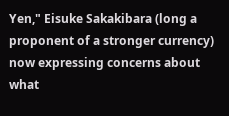Yen," Eisuke Sakakibara (long a proponent of a stronger currency) now expressing concerns about what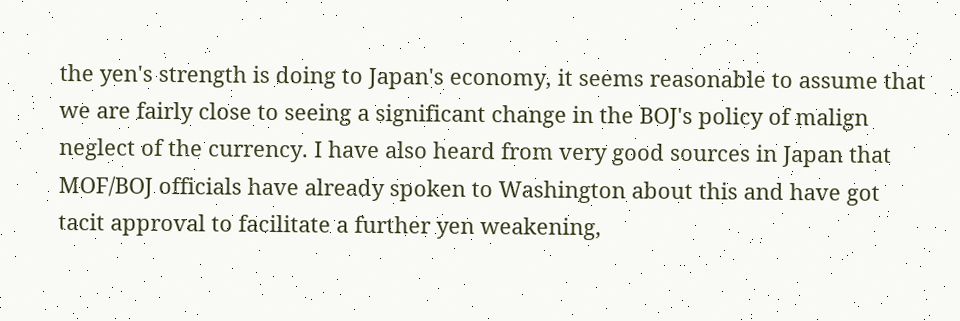the yen's strength is doing to Japan's economy, it seems reasonable to assume that we are fairly close to seeing a significant change in the BOJ's policy of malign neglect of the currency. I have also heard from very good sources in Japan that MOF/BOJ officials have already spoken to Washington about this and have got tacit approval to facilitate a further yen weakening,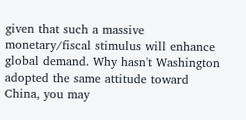given that such a massive monetary/fiscal stimulus will enhance global demand. Why hasn't Washington adopted the same attitude toward China, you may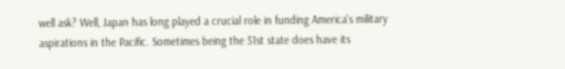well ask? Well, Japan has long played a crucial role in funding America's military aspirations in the Pacific. Sometimes being the 51st state does have its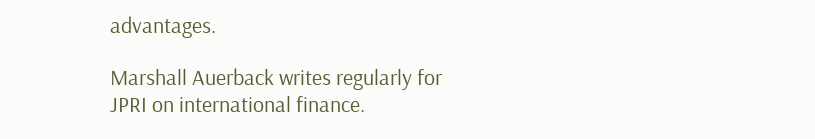advantages.

Marshall Auerback writes regularly for JPRI on international finance.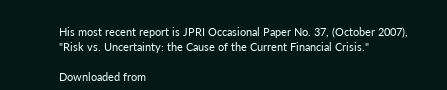His most recent report is JPRI Occasional Paper No. 37, (October 2007), "Risk vs. Uncertainty: the Cause of the Current Financial Crisis."

Downloaded from